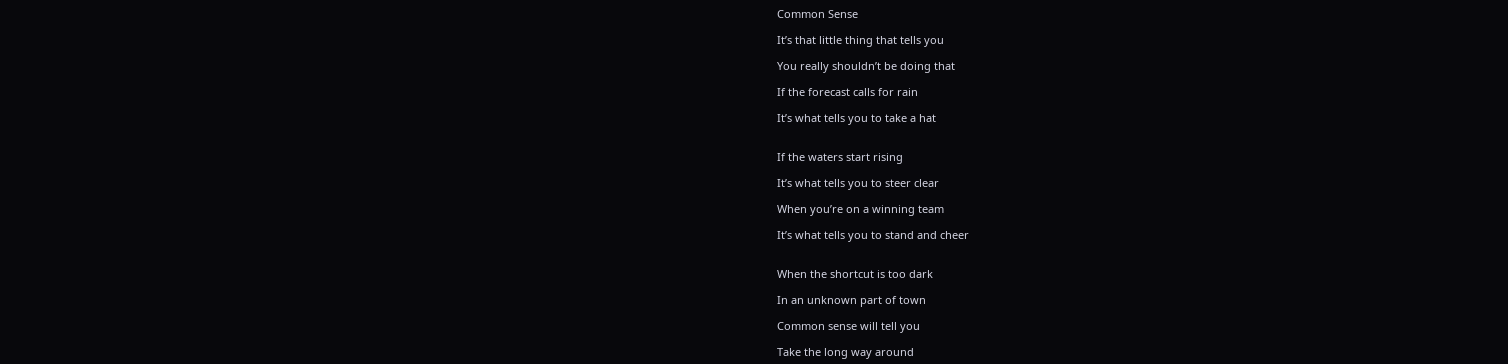Common Sense

It’s that little thing that tells you

You really shouldn’t be doing that

If the forecast calls for rain

It’s what tells you to take a hat


If the waters start rising

It’s what tells you to steer clear

When you’re on a winning team

It’s what tells you to stand and cheer


When the shortcut is too dark

In an unknown part of town

Common sense will tell you

Take the long way around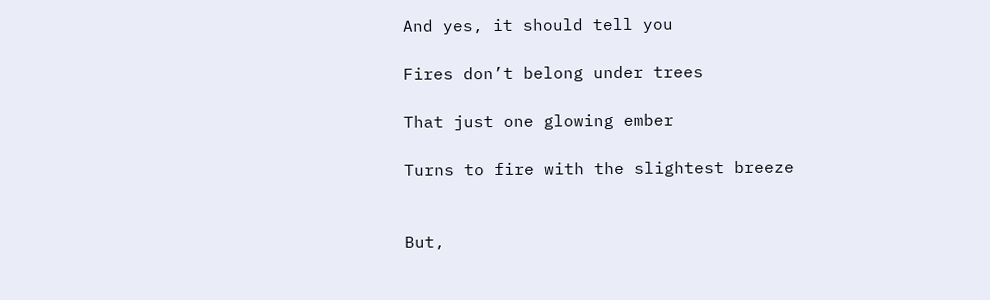And yes, it should tell you

Fires don’t belong under trees

That just one glowing ember

Turns to fire with the slightest breeze


But,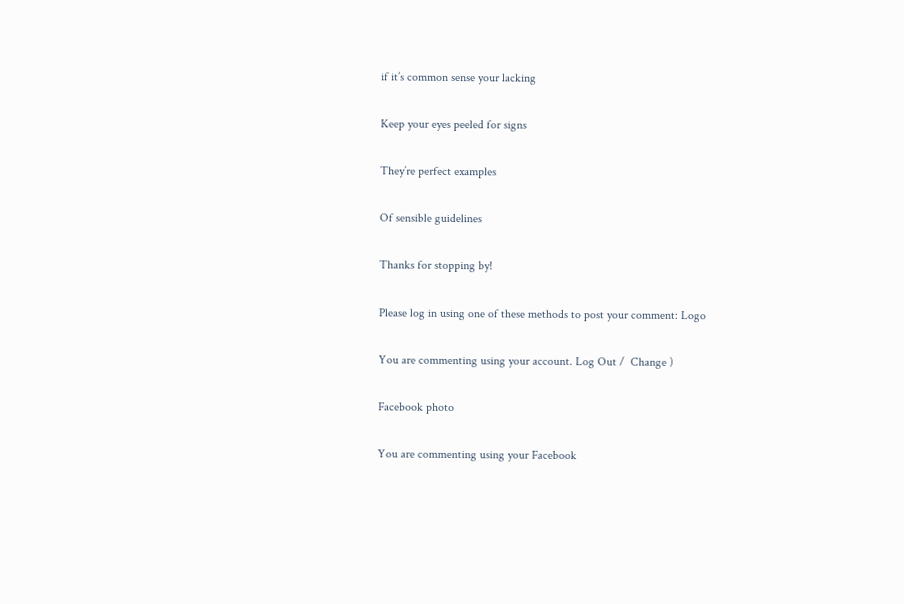if it’s common sense your lacking

Keep your eyes peeled for signs

They’re perfect examples

Of sensible guidelines

Thanks for stopping by!

Please log in using one of these methods to post your comment: Logo

You are commenting using your account. Log Out /  Change )

Facebook photo

You are commenting using your Facebook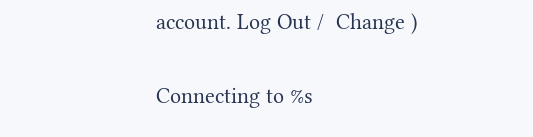account. Log Out /  Change )

Connecting to %s